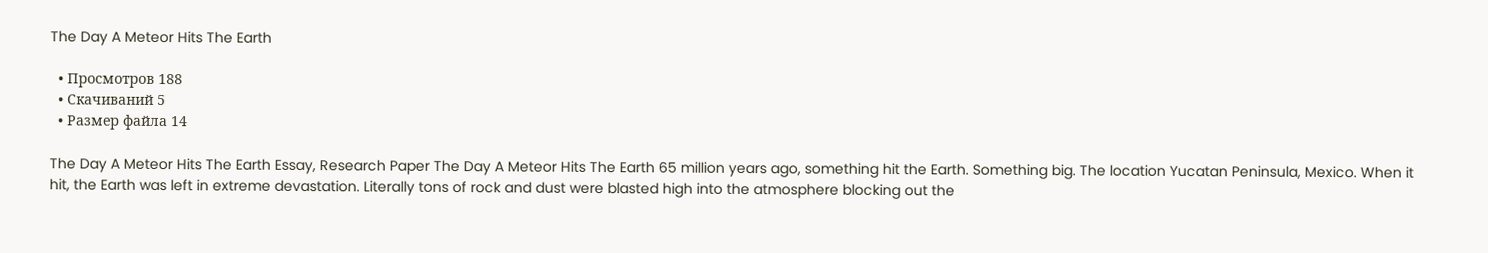The Day A Meteor Hits The Earth

  • Просмотров 188
  • Скачиваний 5
  • Размер файла 14

The Day A Meteor Hits The Earth Essay, Research Paper The Day A Meteor Hits The Earth 65 million years ago, something hit the Earth. Something big. The location Yucatan Peninsula, Mexico. When it hit, the Earth was left in extreme devastation. Literally tons of rock and dust were blasted high into the atmosphere blocking out the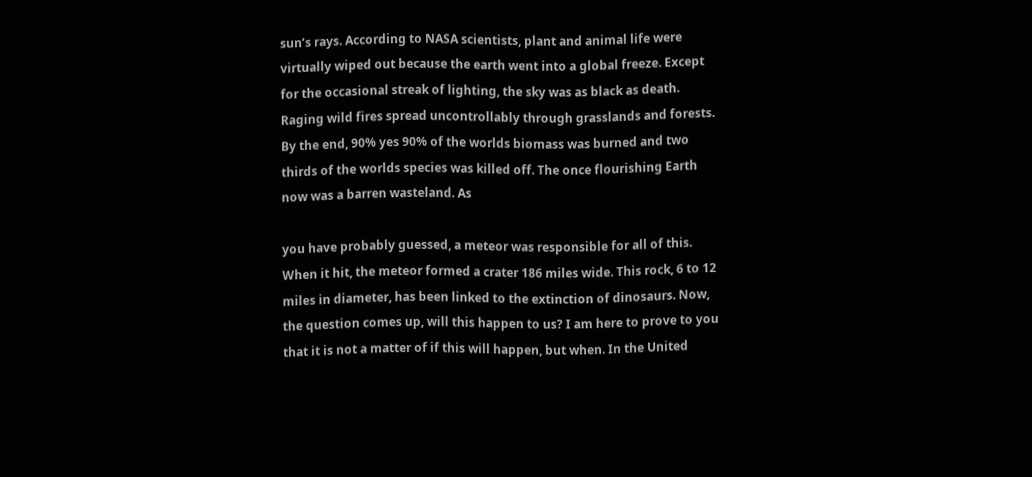sun’s rays. According to NASA scientists, plant and animal life were virtually wiped out because the earth went into a global freeze. Except for the occasional streak of lighting, the sky was as black as death. Raging wild fires spread uncontrollably through grasslands and forests. By the end, 90% yes 90% of the worlds biomass was burned and two thirds of the worlds species was killed off. The once flourishing Earth now was a barren wasteland. As

you have probably guessed, a meteor was responsible for all of this. When it hit, the meteor formed a crater 186 miles wide. This rock, 6 to 12 miles in diameter, has been linked to the extinction of dinosaurs. Now, the question comes up, will this happen to us? I am here to prove to you that it is not a matter of if this will happen, but when. In the United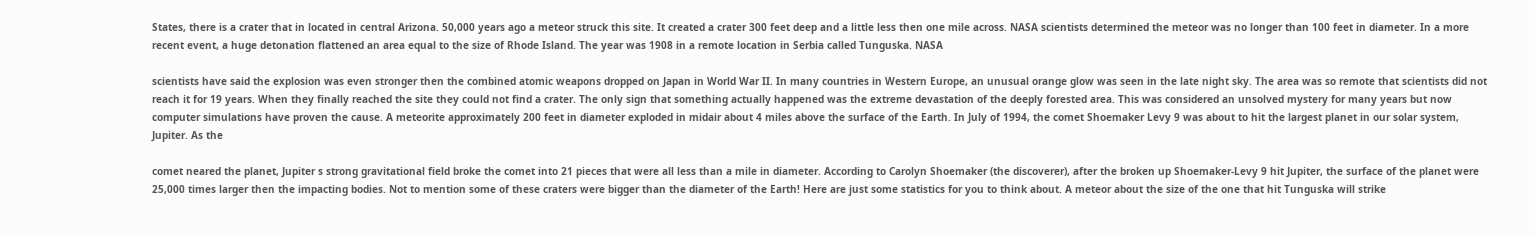States, there is a crater that in located in central Arizona. 50,000 years ago a meteor struck this site. It created a crater 300 feet deep and a little less then one mile across. NASA scientists determined the meteor was no longer than 100 feet in diameter. In a more recent event, a huge detonation flattened an area equal to the size of Rhode Island. The year was 1908 in a remote location in Serbia called Tunguska. NASA

scientists have said the explosion was even stronger then the combined atomic weapons dropped on Japan in World War II. In many countries in Western Europe, an unusual orange glow was seen in the late night sky. The area was so remote that scientists did not reach it for 19 years. When they finally reached the site they could not find a crater. The only sign that something actually happened was the extreme devastation of the deeply forested area. This was considered an unsolved mystery for many years but now computer simulations have proven the cause. A meteorite approximately 200 feet in diameter exploded in midair about 4 miles above the surface of the Earth. In July of 1994, the comet Shoemaker Levy 9 was about to hit the largest planet in our solar system, Jupiter. As the

comet neared the planet, Jupiter s strong gravitational field broke the comet into 21 pieces that were all less than a mile in diameter. According to Carolyn Shoemaker (the discoverer), after the broken up Shoemaker-Levy 9 hit Jupiter, the surface of the planet were 25,000 times larger then the impacting bodies. Not to mention some of these craters were bigger than the diameter of the Earth! Here are just some statistics for you to think about. A meteor about the size of the one that hit Tunguska will strike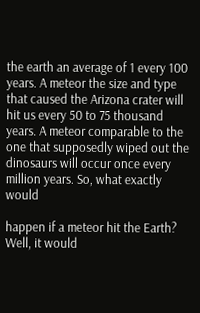the earth an average of 1 every 100 years. A meteor the size and type that caused the Arizona crater will hit us every 50 to 75 thousand years. A meteor comparable to the one that supposedly wiped out the dinosaurs will occur once every million years. So, what exactly would

happen if a meteor hit the Earth? Well, it would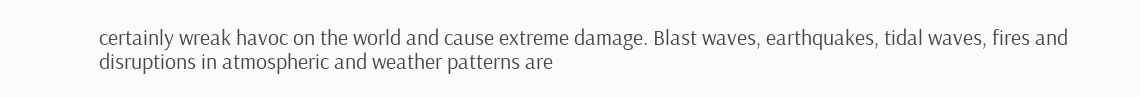certainly wreak havoc on the world and cause extreme damage. Blast waves, earthquakes, tidal waves, fires and disruptions in atmospheric and weather patterns are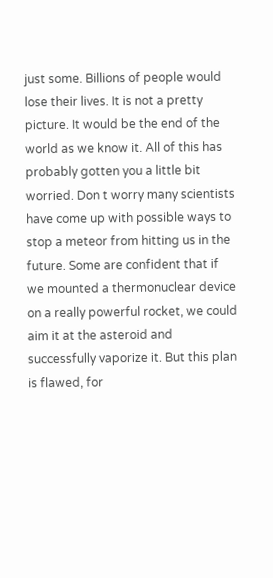just some. Billions of people would lose their lives. It is not a pretty picture. It would be the end of the world as we know it. All of this has probably gotten you a little bit worried. Don t worry many scientists have come up with possible ways to stop a meteor from hitting us in the future. Some are confident that if we mounted a thermonuclear device on a really powerful rocket, we could aim it at the asteroid and successfully vaporize it. But this plan is flawed, for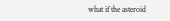what if the asteroid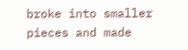broke into smaller pieces and made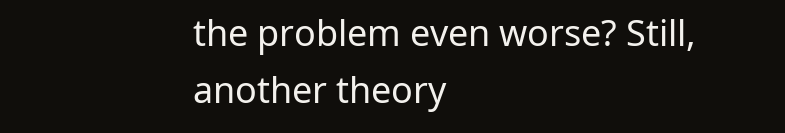the problem even worse? Still, another theory